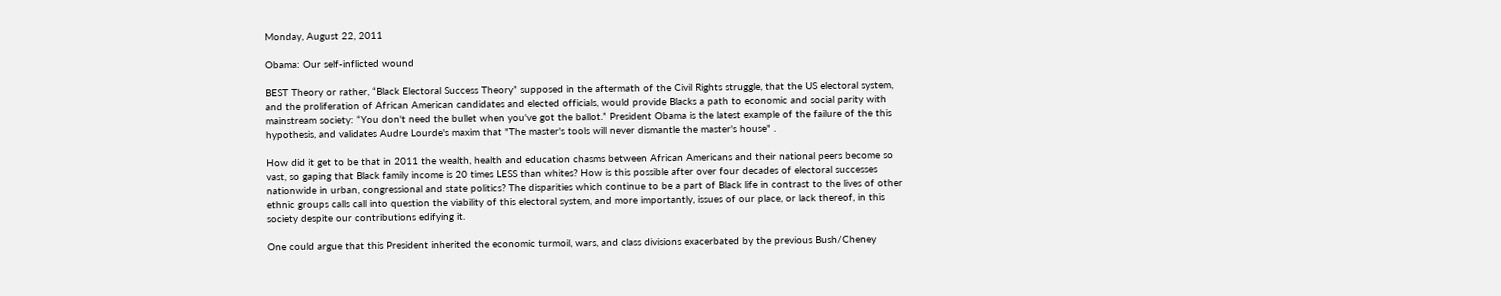Monday, August 22, 2011

Obama: Our self-inflicted wound

BEST Theory or rather, “Black Electoral Success Theory” supposed in the aftermath of the Civil Rights struggle, that the US electoral system, and the proliferation of African American candidates and elected officials, would provide Blacks a path to economic and social parity with mainstream society: “You don't need the bullet when you've got the ballot.” President Obama is the latest example of the failure of the this hypothesis, and validates Audre Lourde's maxim that "The master's tools will never dismantle the master's house" .

How did it get to be that in 2011 the wealth, health and education chasms between African Americans and their national peers become so vast, so gaping that Black family income is 20 times LESS than whites? How is this possible after over four decades of electoral successes nationwide in urban, congressional and state politics? The disparities which continue to be a part of Black life in contrast to the lives of other ethnic groups calls call into question the viability of this electoral system, and more importantly, issues of our place, or lack thereof, in this society despite our contributions edifying it.

One could argue that this President inherited the economic turmoil, wars, and class divisions exacerbated by the previous Bush/Cheney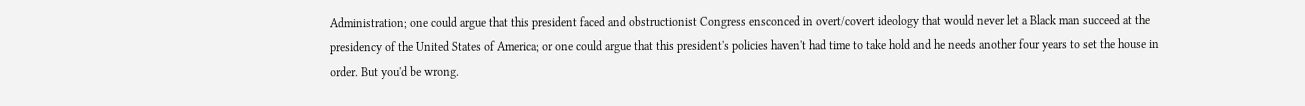Administration; one could argue that this president faced and obstructionist Congress ensconced in overt/covert ideology that would never let a Black man succeed at the presidency of the United States of America; or one could argue that this president's policies haven't had time to take hold and he needs another four years to set the house in order. But you'd be wrong.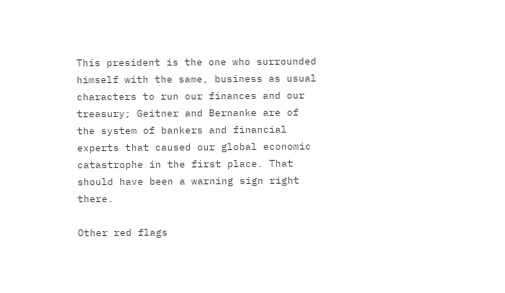This president is the one who surrounded himself with the same, business as usual characters to run our finances and our treasury; Geitner and Bernanke are of the system of bankers and financial experts that caused our global economic catastrophe in the first place. That should have been a warning sign right there.

Other red flags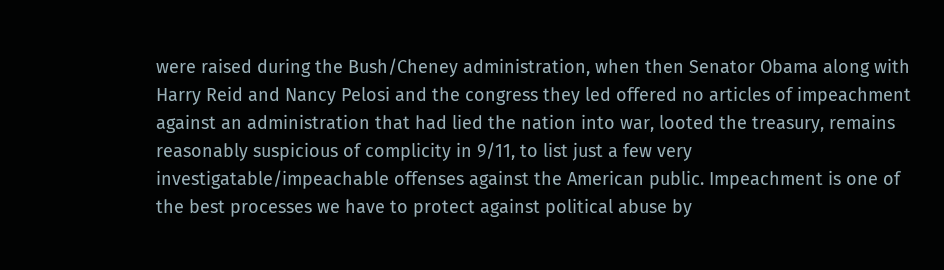were raised during the Bush/Cheney administration, when then Senator Obama along with Harry Reid and Nancy Pelosi and the congress they led offered no articles of impeachment against an administration that had lied the nation into war, looted the treasury, remains reasonably suspicious of complicity in 9/11, to list just a few very investigatable/impeachable offenses against the American public. Impeachment is one of the best processes we have to protect against political abuse by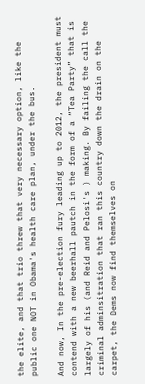the elite, and that trio threw that very necessary option, like the public one NOT in Obama's health care plan, under the bus.

And now, In the pre-election fury leading up to 2012, the president must contend with a new beerhall pautch in the form of a “Tea Party” that is largely of his (and Reid and Pelosi's ) making. By failing the call the criminal adminsitration that ran this country down the drain on the carpet, the Dems now find themselves on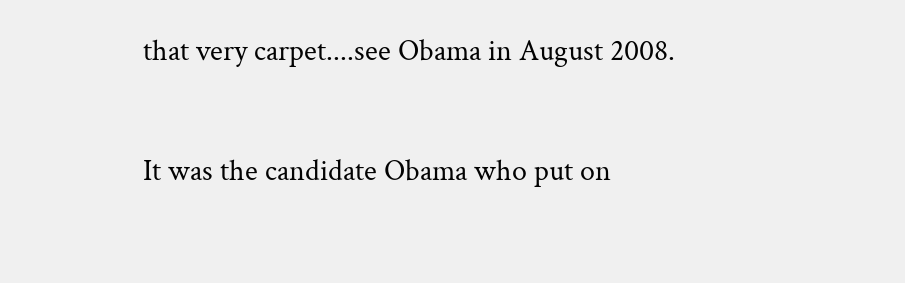that very carpet....see Obama in August 2008.

It was the candidate Obama who put on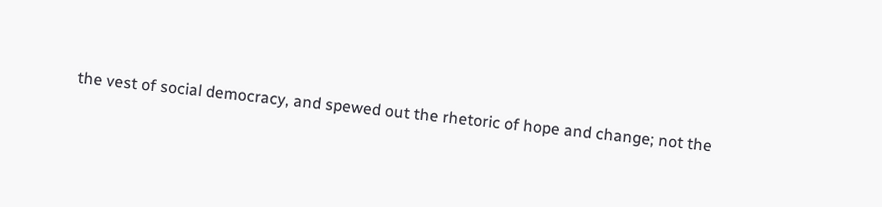the vest of social democracy, and spewed out the rhetoric of hope and change; not the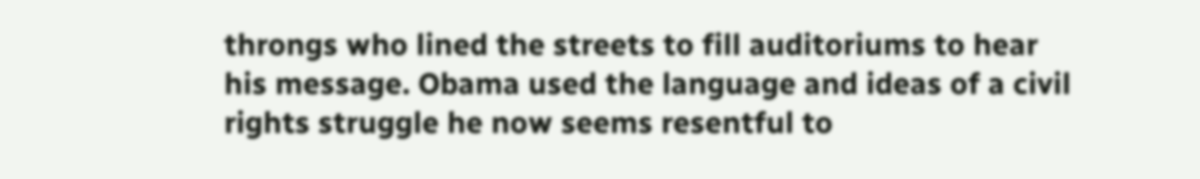throngs who lined the streets to fill auditoriums to hear his message. Obama used the language and ideas of a civil rights struggle he now seems resentful to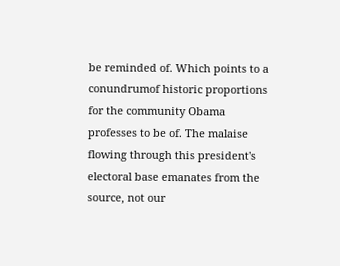be reminded of. Which points to a conundrumof historic proportions for the community Obama professes to be of. The malaise flowing through this president's electoral base emanates from the source, not our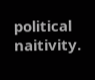political naitivity.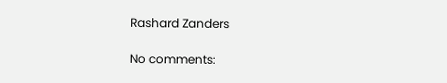Rashard Zanders

No comments: